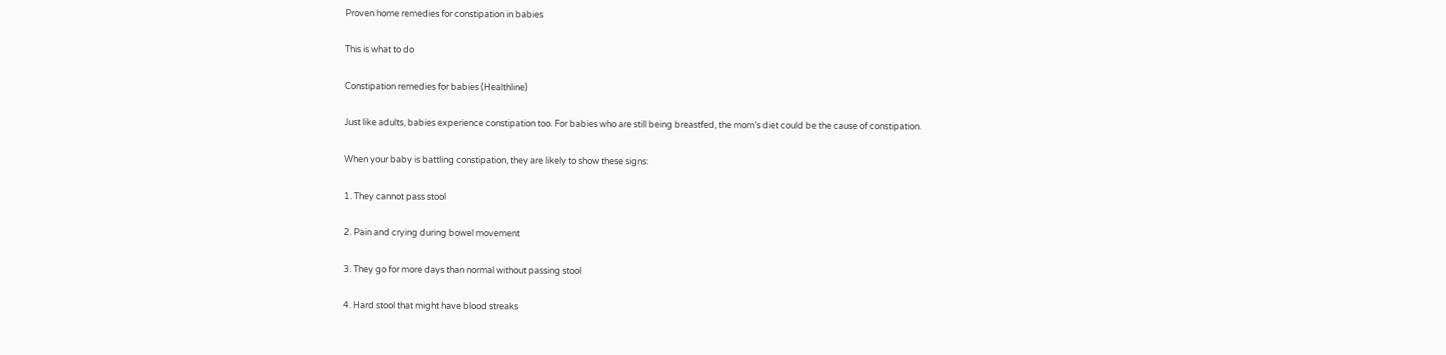Proven home remedies for constipation in babies

This is what to do

Constipation remedies for babies (Healthline)

Just like adults, babies experience constipation too. For babies who are still being breastfed, the mom’s diet could be the cause of constipation.

When your baby is battling constipation, they are likely to show these signs:

1. They cannot pass stool

2. Pain and crying during bowel movement

3. They go for more days than normal without passing stool

4. Hard stool that might have blood streaks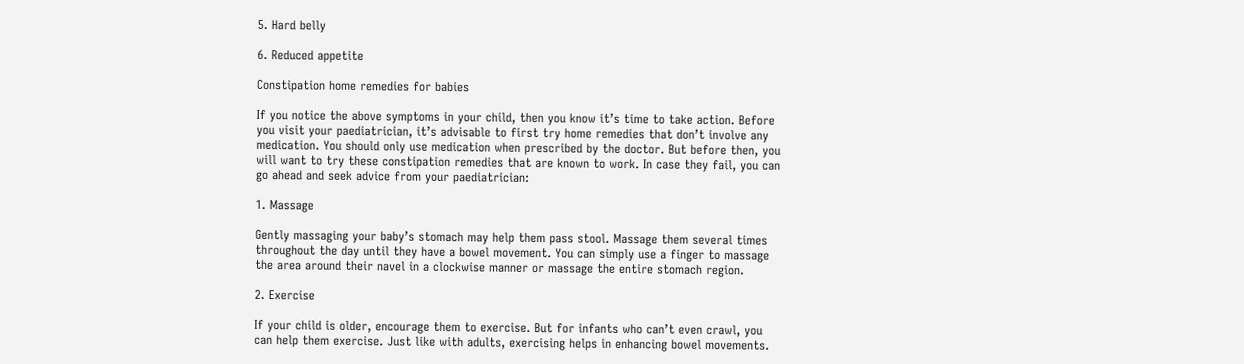5. Hard belly

6. Reduced appetite

Constipation home remedies for babies

If you notice the above symptoms in your child, then you know it’s time to take action. Before you visit your paediatrician, it’s advisable to first try home remedies that don’t involve any medication. You should only use medication when prescribed by the doctor. But before then, you will want to try these constipation remedies that are known to work. In case they fail, you can go ahead and seek advice from your paediatrician:

1. Massage

Gently massaging your baby’s stomach may help them pass stool. Massage them several times throughout the day until they have a bowel movement. You can simply use a finger to massage the area around their navel in a clockwise manner or massage the entire stomach region.

2. Exercise

If your child is older, encourage them to exercise. But for infants who can’t even crawl, you can help them exercise. Just like with adults, exercising helps in enhancing bowel movements.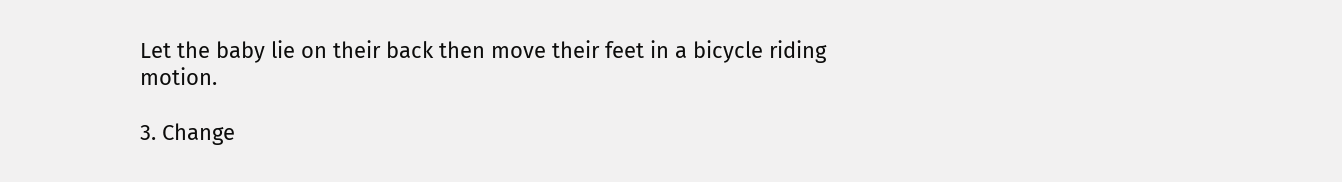Let the baby lie on their back then move their feet in a bicycle riding motion.

3. Change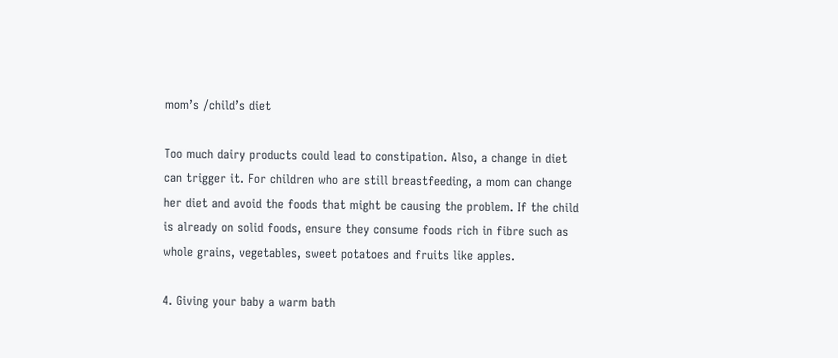mom’s /child’s diet

Too much dairy products could lead to constipation. Also, a change in diet can trigger it. For children who are still breastfeeding, a mom can change her diet and avoid the foods that might be causing the problem. If the child is already on solid foods, ensure they consume foods rich in fibre such as whole grains, vegetables, sweet potatoes and fruits like apples.

4. Giving your baby a warm bath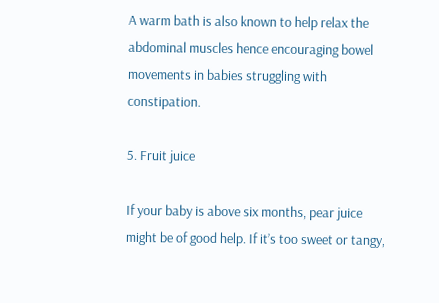A warm bath is also known to help relax the abdominal muscles hence encouraging bowel movements in babies struggling with constipation.

5. Fruit juice

If your baby is above six months, pear juice might be of good help. If it’s too sweet or tangy,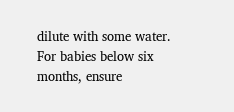dilute with some water. For babies below six months, ensure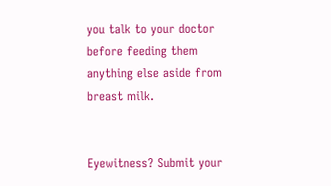you talk to your doctor before feeding them anything else aside from breast milk.


Eyewitness? Submit your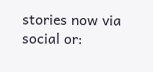stories now via social or: